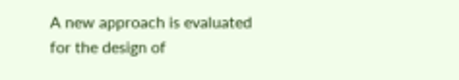A new approach is evaluated for the design of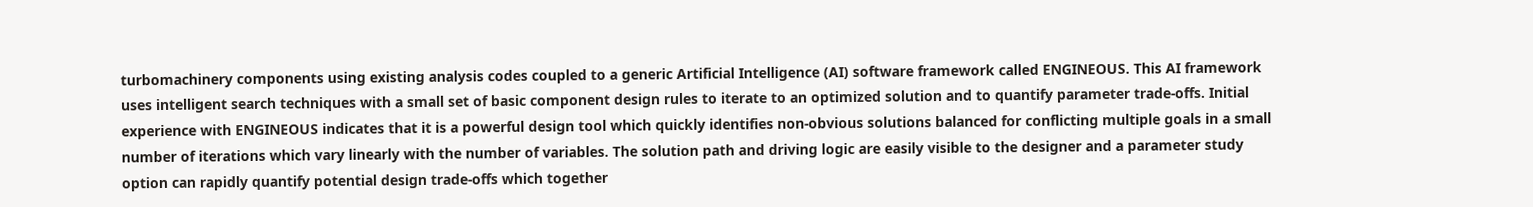turbomachinery components using existing analysis codes coupled to a generic Artificial Intelligence (AI) software framework called ENGINEOUS. This AI framework uses intelligent search techniques with a small set of basic component design rules to iterate to an optimized solution and to quantify parameter trade-offs. Initial experience with ENGINEOUS indicates that it is a powerful design tool which quickly identifies non-obvious solutions balanced for conflicting multiple goals in a small number of iterations which vary linearly with the number of variables. The solution path and driving logic are easily visible to the designer and a parameter study option can rapidly quantify potential design trade-offs which together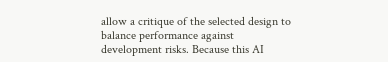allow a critique of the selected design to balance performance against development risks. Because this AI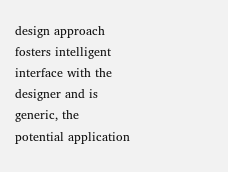design approach fosters intelligent interface with the designer and is generic, the potential application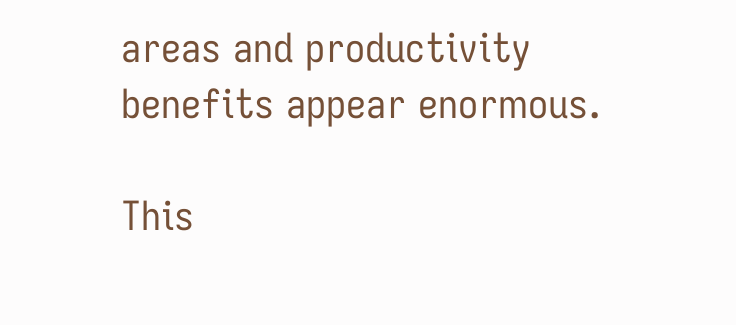areas and productivity benefits appear enormous.

This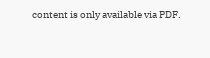content is only available via PDF.